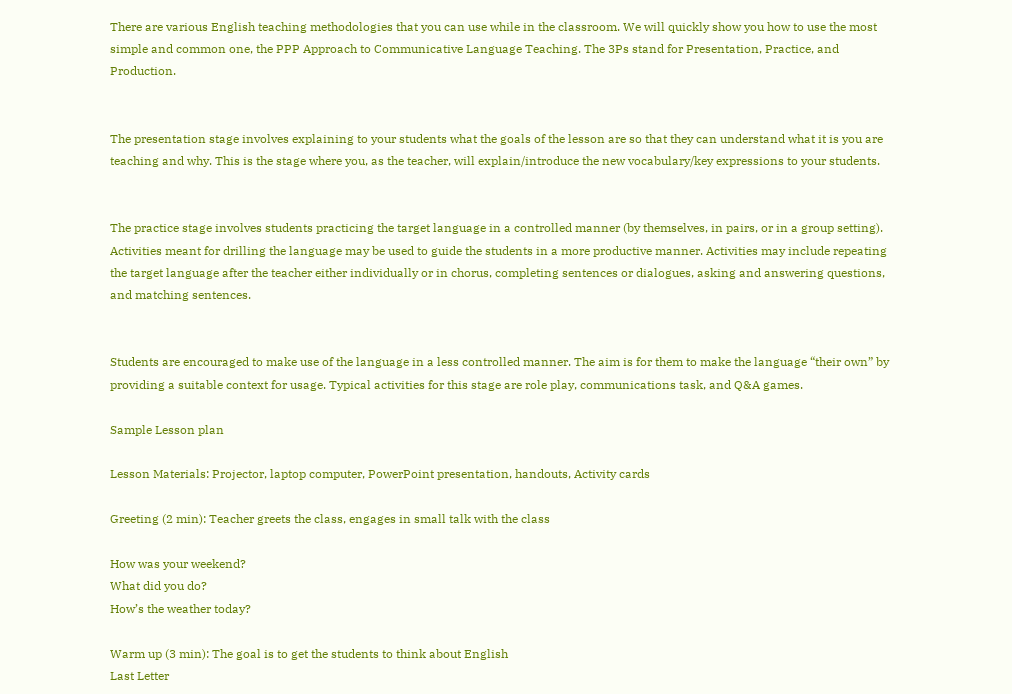There are various English teaching methodologies that you can use while in the classroom. We will quickly show you how to use the most simple and common one, the PPP Approach to Communicative Language Teaching. The 3Ps stand for Presentation, Practice, and Production.


The presentation stage involves explaining to your students what the goals of the lesson are so that they can understand what it is you are teaching and why. This is the stage where you, as the teacher, will explain/introduce the new vocabulary/key expressions to your students.


The practice stage involves students practicing the target language in a controlled manner (by themselves, in pairs, or in a group setting). Activities meant for drilling the language may be used to guide the students in a more productive manner. Activities may include repeating the target language after the teacher either individually or in chorus, completing sentences or dialogues, asking and answering questions, and matching sentences.


Students are encouraged to make use of the language in a less controlled manner. The aim is for them to make the language “their own” by providing a suitable context for usage. Typical activities for this stage are role play, communications task, and Q&A games.

Sample Lesson plan

Lesson Materials: Projector, laptop computer, PowerPoint presentation, handouts, Activity cards

Greeting (2 min): Teacher greets the class, engages in small talk with the class

How was your weekend?
What did you do?
How’s the weather today?

Warm up (3 min): The goal is to get the students to think about English
Last Letter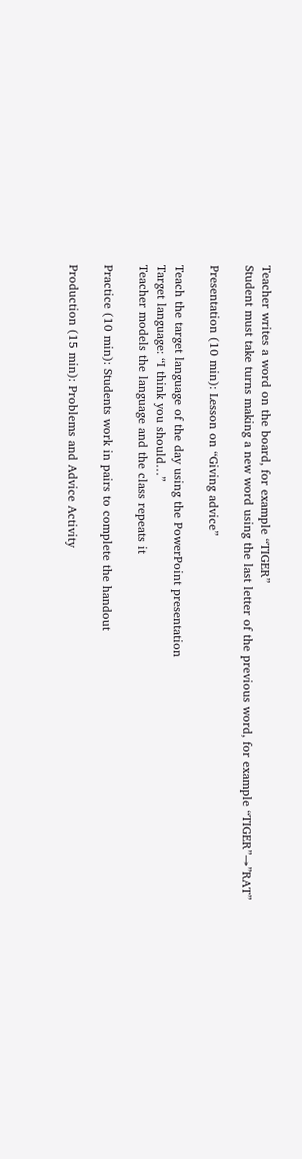Teacher writes a word on the board, for example “TIGER”
Student must take turns making a new word using the last letter of the previous word, for example “TIGER”→”RAT”

Presentation (10 min): Lesson on “Giving advice”

Teach the target language of the day using the PowerPoint presentation
Target language: “I think you should…”
Teacher models the language and the class repeats it

Practice (10 min): Students work in pairs to complete the handout

Production (15 min): Problems and Advice Activity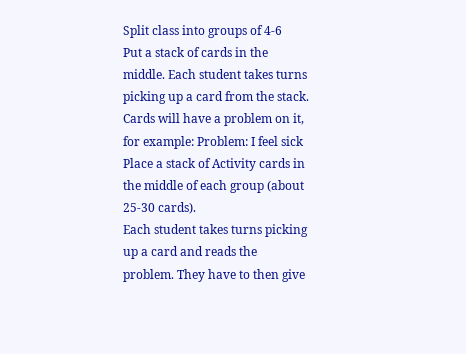Split class into groups of 4-6
Put a stack of cards in the middle. Each student takes turns picking up a card from the stack.
Cards will have a problem on it, for example: Problem: I feel sick
Place a stack of Activity cards in the middle of each group (about 25-30 cards).
Each student takes turns picking up a card and reads the problem. They have to then give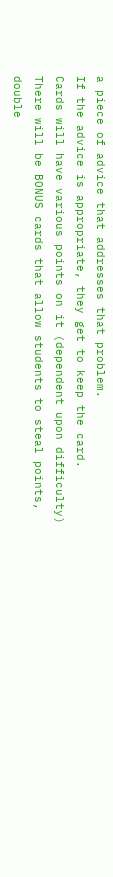a piece of advice that addresses that problem.
If the advice is appropriate, they get to keep the card.
Cards will have various points on it (dependent upon difficulty)
There will be BONUS cards that allow students to steal points, double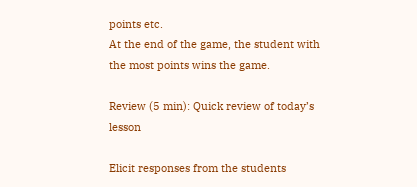points etc.
At the end of the game, the student with the most points wins the game.

Review (5 min): Quick review of today’s lesson

Elicit responses from the students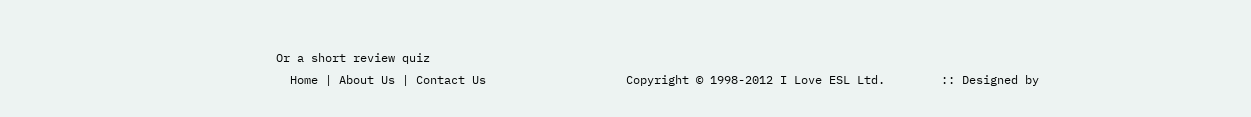Or a short review quiz
  Home | About Us | Contact Us                    Copyright © 1998-2012 I Love ESL Ltd.        :: Designed by